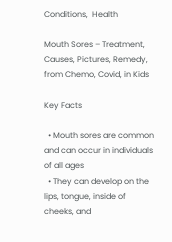Conditions,  Health

Mouth Sores – Treatment, Causes, Pictures, Remedy, from Chemo, Covid, in Kids

Key Facts

  • Mouth sores are common and can occur in individuals of all ages
  • They can develop on the lips, tongue, inside of cheeks, and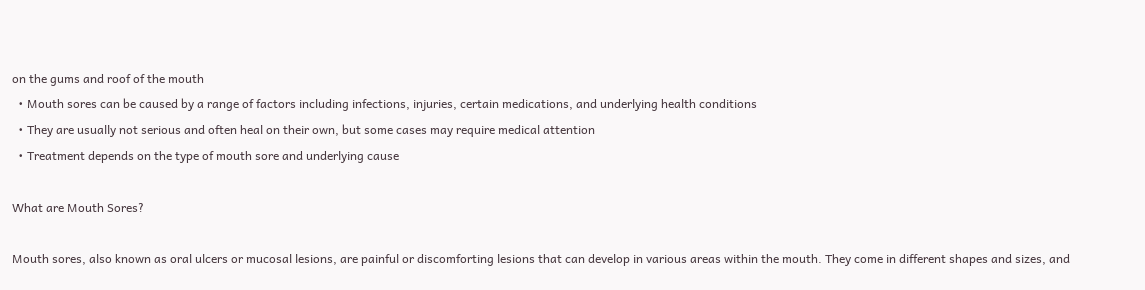on the gums and roof of the mouth
  • Mouth sores can be caused by a range of factors including infections, injuries, certain medications, and underlying health conditions
  • They are usually not serious and often heal on their own, but some cases may require medical attention
  • Treatment depends on the type of mouth sore and underlying cause

What are Mouth Sores?

Mouth sores, also known as oral ulcers or mucosal lesions, are painful or discomforting lesions that can develop in various areas within the mouth. They come in different shapes and sizes, and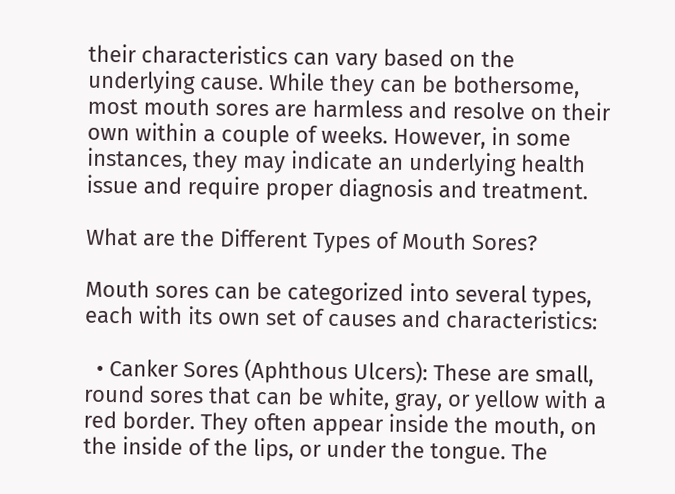their characteristics can vary based on the underlying cause. While they can be bothersome, most mouth sores are harmless and resolve on their own within a couple of weeks. However, in some instances, they may indicate an underlying health issue and require proper diagnosis and treatment.

What are the Different Types of Mouth Sores?

Mouth sores can be categorized into several types, each with its own set of causes and characteristics:

  • Canker Sores (Aphthous Ulcers): These are small, round sores that can be white, gray, or yellow with a red border. They often appear inside the mouth, on the inside of the lips, or under the tongue. The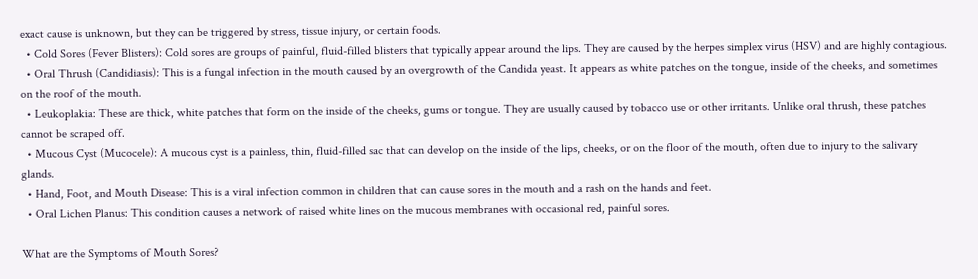exact cause is unknown, but they can be triggered by stress, tissue injury, or certain foods.
  • Cold Sores (Fever Blisters): Cold sores are groups of painful, fluid-filled blisters that typically appear around the lips. They are caused by the herpes simplex virus (HSV) and are highly contagious.
  • Oral Thrush (Candidiasis): This is a fungal infection in the mouth caused by an overgrowth of the Candida yeast. It appears as white patches on the tongue, inside of the cheeks, and sometimes on the roof of the mouth.
  • Leukoplakia: These are thick, white patches that form on the inside of the cheeks, gums or tongue. They are usually caused by tobacco use or other irritants. Unlike oral thrush, these patches cannot be scraped off.
  • Mucous Cyst (Mucocele): A mucous cyst is a painless, thin, fluid-filled sac that can develop on the inside of the lips, cheeks, or on the floor of the mouth, often due to injury to the salivary glands.
  • Hand, Foot, and Mouth Disease: This is a viral infection common in children that can cause sores in the mouth and a rash on the hands and feet.
  • Oral Lichen Planus: This condition causes a network of raised white lines on the mucous membranes with occasional red, painful sores.

What are the Symptoms of Mouth Sores?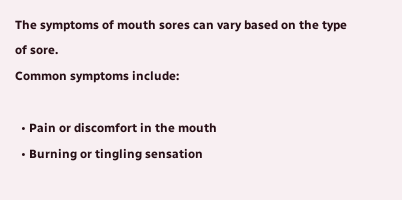The symptoms of mouth sores can vary based on the type of sore.
Common symptoms include:

  • Pain or discomfort in the mouth
  • Burning or tingling sensation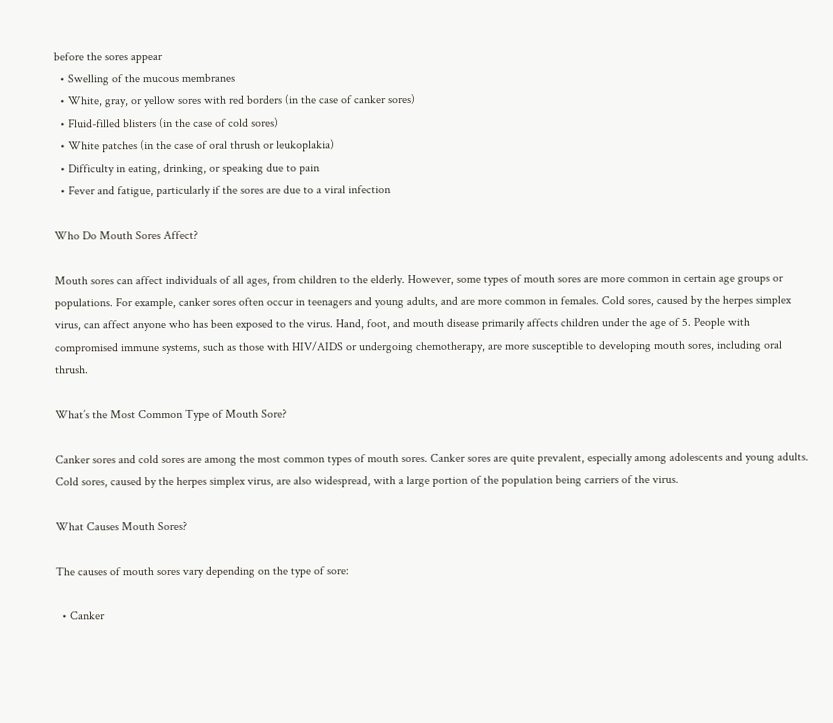before the sores appear
  • Swelling of the mucous membranes
  • White, gray, or yellow sores with red borders (in the case of canker sores)
  • Fluid-filled blisters (in the case of cold sores)
  • White patches (in the case of oral thrush or leukoplakia)
  • Difficulty in eating, drinking, or speaking due to pain
  • Fever and fatigue, particularly if the sores are due to a viral infection

Who Do Mouth Sores Affect?

Mouth sores can affect individuals of all ages, from children to the elderly. However, some types of mouth sores are more common in certain age groups or populations. For example, canker sores often occur in teenagers and young adults, and are more common in females. Cold sores, caused by the herpes simplex virus, can affect anyone who has been exposed to the virus. Hand, foot, and mouth disease primarily affects children under the age of 5. People with compromised immune systems, such as those with HIV/AIDS or undergoing chemotherapy, are more susceptible to developing mouth sores, including oral thrush.

What’s the Most Common Type of Mouth Sore?

Canker sores and cold sores are among the most common types of mouth sores. Canker sores are quite prevalent, especially among adolescents and young adults. Cold sores, caused by the herpes simplex virus, are also widespread, with a large portion of the population being carriers of the virus.

What Causes Mouth Sores?

The causes of mouth sores vary depending on the type of sore:

  • Canker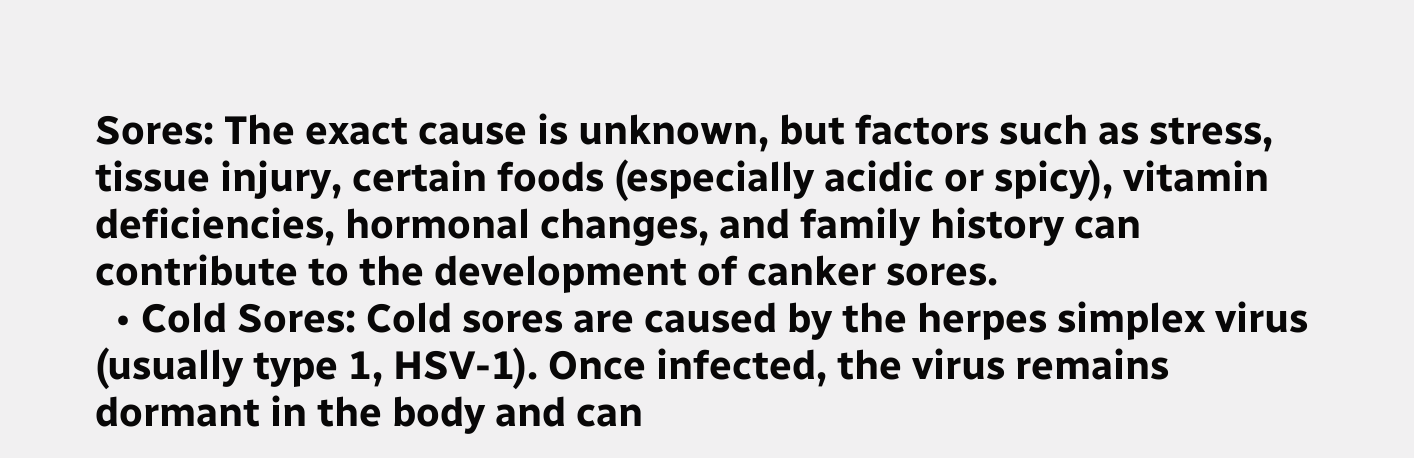Sores: The exact cause is unknown, but factors such as stress, tissue injury, certain foods (especially acidic or spicy), vitamin deficiencies, hormonal changes, and family history can contribute to the development of canker sores.
  • Cold Sores: Cold sores are caused by the herpes simplex virus (usually type 1, HSV-1). Once infected, the virus remains dormant in the body and can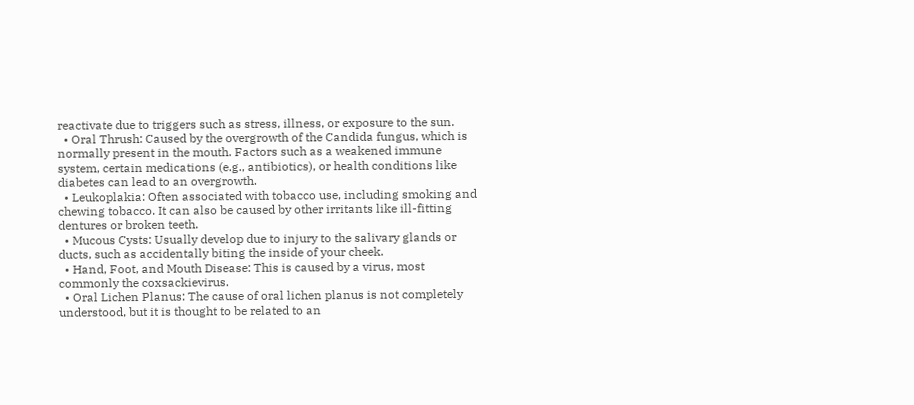reactivate due to triggers such as stress, illness, or exposure to the sun.
  • Oral Thrush: Caused by the overgrowth of the Candida fungus, which is normally present in the mouth. Factors such as a weakened immune system, certain medications (e.g., antibiotics), or health conditions like diabetes can lead to an overgrowth.
  • Leukoplakia: Often associated with tobacco use, including smoking and chewing tobacco. It can also be caused by other irritants like ill-fitting dentures or broken teeth.
  • Mucous Cysts: Usually develop due to injury to the salivary glands or ducts, such as accidentally biting the inside of your cheek.
  • Hand, Foot, and Mouth Disease: This is caused by a virus, most commonly the coxsackievirus.
  • Oral Lichen Planus: The cause of oral lichen planus is not completely understood, but it is thought to be related to an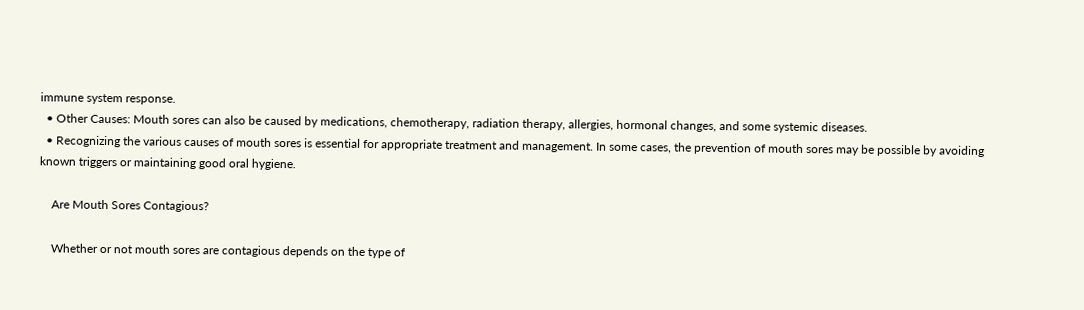immune system response.
  • Other Causes: Mouth sores can also be caused by medications, chemotherapy, radiation therapy, allergies, hormonal changes, and some systemic diseases.
  • Recognizing the various causes of mouth sores is essential for appropriate treatment and management. In some cases, the prevention of mouth sores may be possible by avoiding known triggers or maintaining good oral hygiene.

    Are Mouth Sores Contagious?

    Whether or not mouth sores are contagious depends on the type of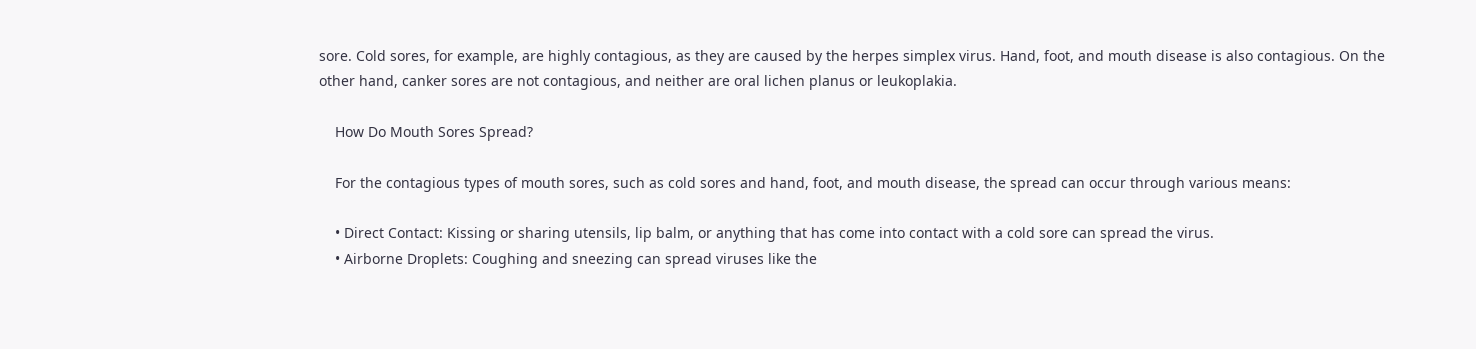sore. Cold sores, for example, are highly contagious, as they are caused by the herpes simplex virus. Hand, foot, and mouth disease is also contagious. On the other hand, canker sores are not contagious, and neither are oral lichen planus or leukoplakia.

    How Do Mouth Sores Spread?

    For the contagious types of mouth sores, such as cold sores and hand, foot, and mouth disease, the spread can occur through various means:

    • Direct Contact: Kissing or sharing utensils, lip balm, or anything that has come into contact with a cold sore can spread the virus.
    • Airborne Droplets: Coughing and sneezing can spread viruses like the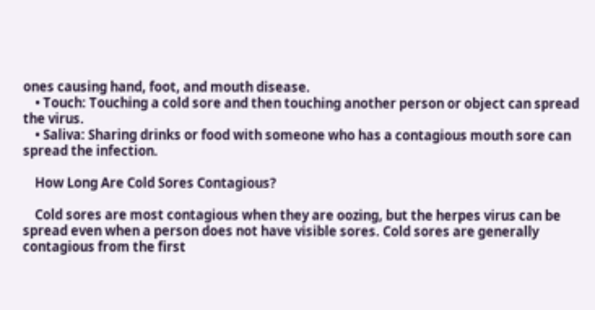ones causing hand, foot, and mouth disease.
    • Touch: Touching a cold sore and then touching another person or object can spread the virus.
    • Saliva: Sharing drinks or food with someone who has a contagious mouth sore can spread the infection.

    How Long Are Cold Sores Contagious?

    Cold sores are most contagious when they are oozing, but the herpes virus can be spread even when a person does not have visible sores. Cold sores are generally contagious from the first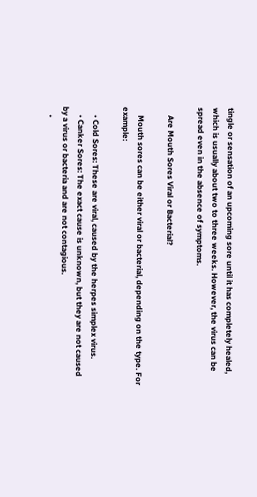tingle or sensation of an upcoming sore until it has completely healed, which is usually about two to three weeks. However, the virus can be spread even in the absence of symptoms.

    Are Mouth Sores Viral or Bacterial?

    Mouth sores can be either viral or bacterial, depending on the type. For example:

    • Cold Sores: These are viral, caused by the herpes simplex virus.
    • Canker Sores: The exact cause is unknown, but they are not caused by a virus or bacteria and are not contagious.
    •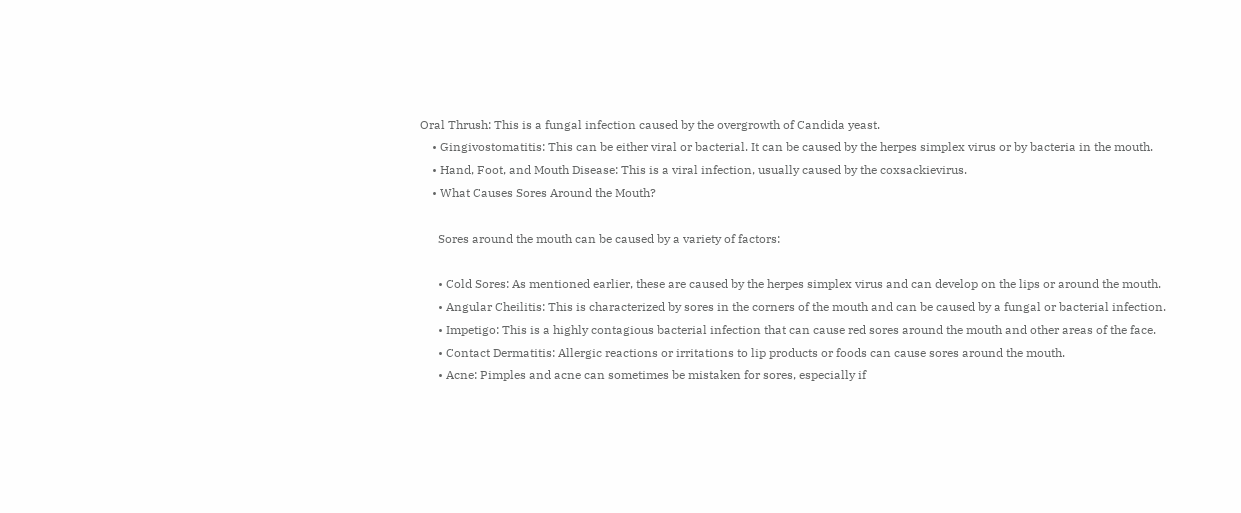Oral Thrush: This is a fungal infection caused by the overgrowth of Candida yeast.
    • Gingivostomatitis: This can be either viral or bacterial. It can be caused by the herpes simplex virus or by bacteria in the mouth.
    • Hand, Foot, and Mouth Disease: This is a viral infection, usually caused by the coxsackievirus.
    • What Causes Sores Around the Mouth?

      Sores around the mouth can be caused by a variety of factors:

      • Cold Sores: As mentioned earlier, these are caused by the herpes simplex virus and can develop on the lips or around the mouth.
      • Angular Cheilitis: This is characterized by sores in the corners of the mouth and can be caused by a fungal or bacterial infection.
      • Impetigo: This is a highly contagious bacterial infection that can cause red sores around the mouth and other areas of the face.
      • Contact Dermatitis: Allergic reactions or irritations to lip products or foods can cause sores around the mouth.
      • Acne: Pimples and acne can sometimes be mistaken for sores, especially if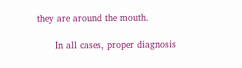they are around the mouth.

      In all cases, proper diagnosis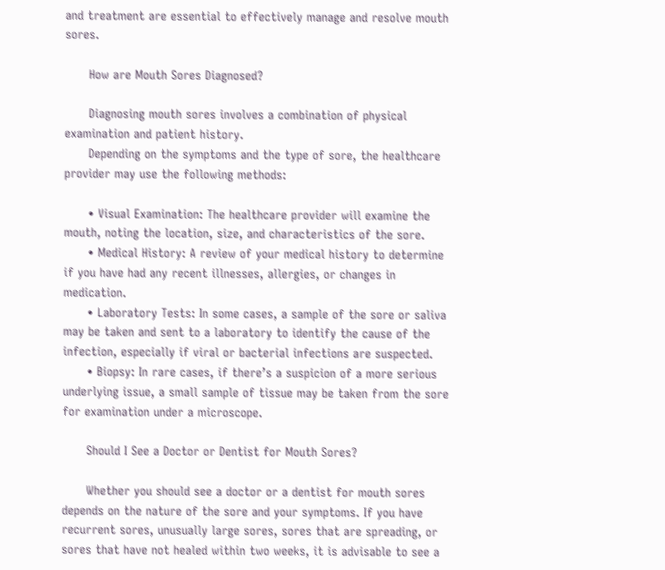and treatment are essential to effectively manage and resolve mouth sores.

      How are Mouth Sores Diagnosed?

      Diagnosing mouth sores involves a combination of physical examination and patient history.
      Depending on the symptoms and the type of sore, the healthcare provider may use the following methods:

      • Visual Examination: The healthcare provider will examine the mouth, noting the location, size, and characteristics of the sore.
      • Medical History: A review of your medical history to determine if you have had any recent illnesses, allergies, or changes in medication.
      • Laboratory Tests: In some cases, a sample of the sore or saliva may be taken and sent to a laboratory to identify the cause of the infection, especially if viral or bacterial infections are suspected.
      • Biopsy: In rare cases, if there’s a suspicion of a more serious underlying issue, a small sample of tissue may be taken from the sore for examination under a microscope.

      Should I See a Doctor or Dentist for Mouth Sores?

      Whether you should see a doctor or a dentist for mouth sores depends on the nature of the sore and your symptoms. If you have recurrent sores, unusually large sores, sores that are spreading, or sores that have not healed within two weeks, it is advisable to see a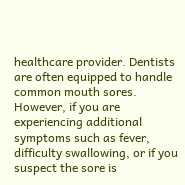healthcare provider. Dentists are often equipped to handle common mouth sores. However, if you are experiencing additional symptoms such as fever, difficulty swallowing, or if you suspect the sore is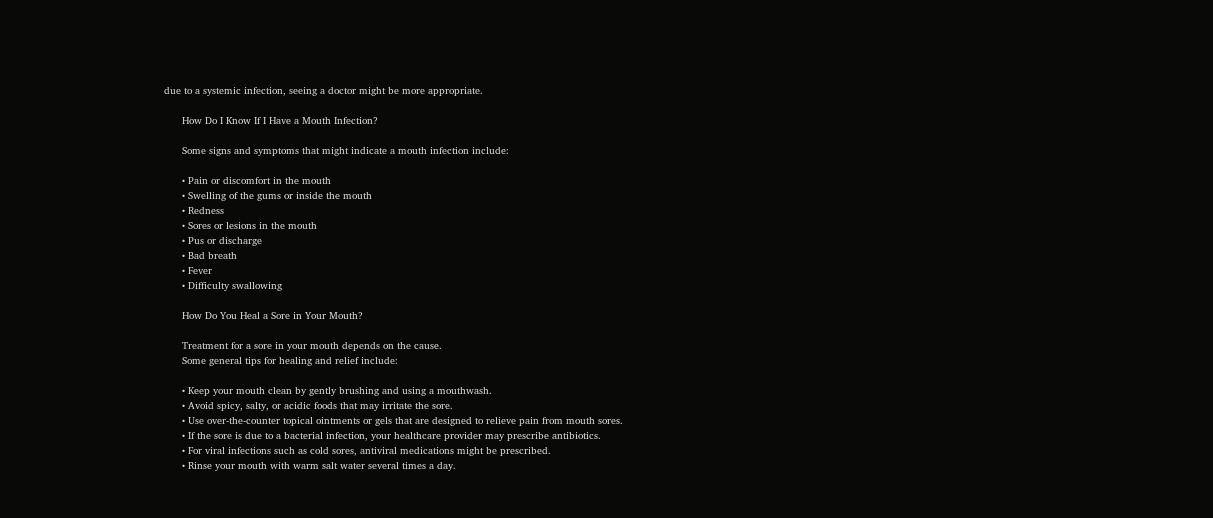due to a systemic infection, seeing a doctor might be more appropriate.

      How Do I Know If I Have a Mouth Infection?

      Some signs and symptoms that might indicate a mouth infection include:

      • Pain or discomfort in the mouth
      • Swelling of the gums or inside the mouth
      • Redness
      • Sores or lesions in the mouth
      • Pus or discharge
      • Bad breath
      • Fever
      • Difficulty swallowing

      How Do You Heal a Sore in Your Mouth?

      Treatment for a sore in your mouth depends on the cause.
      Some general tips for healing and relief include:

      • Keep your mouth clean by gently brushing and using a mouthwash.
      • Avoid spicy, salty, or acidic foods that may irritate the sore.
      • Use over-the-counter topical ointments or gels that are designed to relieve pain from mouth sores.
      • If the sore is due to a bacterial infection, your healthcare provider may prescribe antibiotics.
      • For viral infections such as cold sores, antiviral medications might be prescribed.
      • Rinse your mouth with warm salt water several times a day.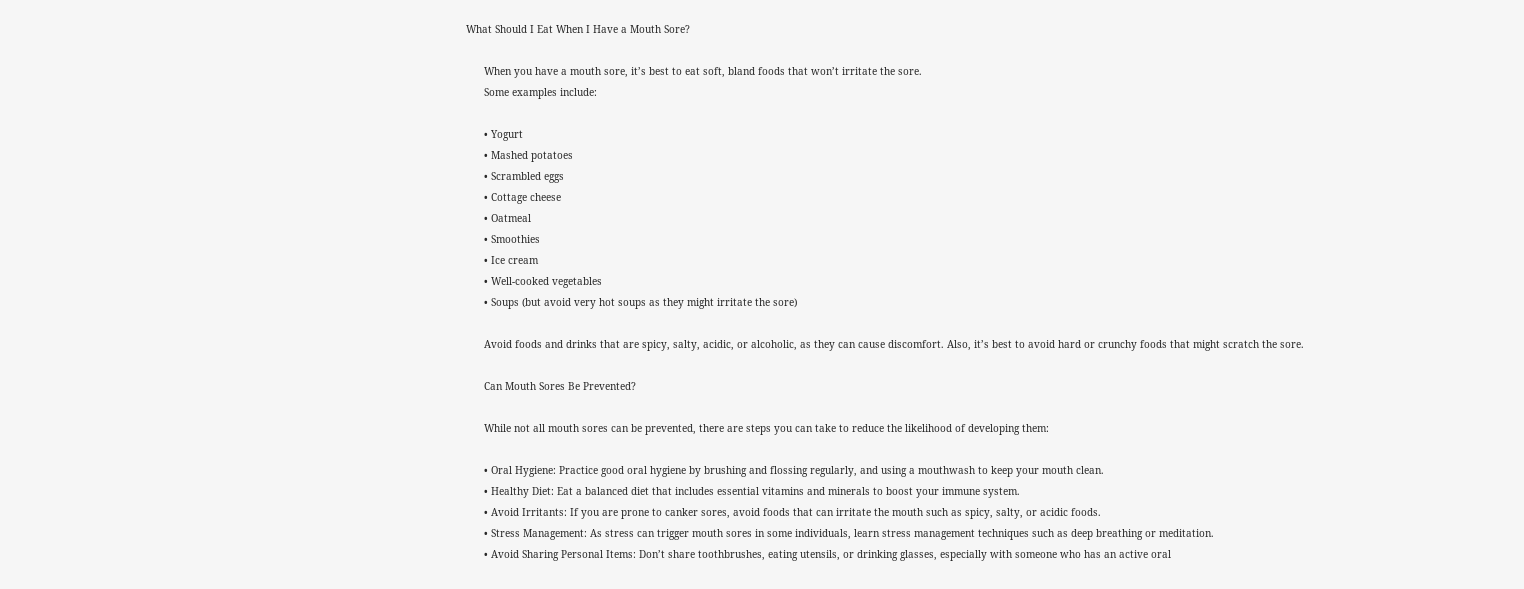What Should I Eat When I Have a Mouth Sore?

      When you have a mouth sore, it’s best to eat soft, bland foods that won’t irritate the sore.
      Some examples include:

      • Yogurt
      • Mashed potatoes
      • Scrambled eggs
      • Cottage cheese
      • Oatmeal
      • Smoothies
      • Ice cream
      • Well-cooked vegetables
      • Soups (but avoid very hot soups as they might irritate the sore)

      Avoid foods and drinks that are spicy, salty, acidic, or alcoholic, as they can cause discomfort. Also, it’s best to avoid hard or crunchy foods that might scratch the sore.

      Can Mouth Sores Be Prevented?

      While not all mouth sores can be prevented, there are steps you can take to reduce the likelihood of developing them:

      • Oral Hygiene: Practice good oral hygiene by brushing and flossing regularly, and using a mouthwash to keep your mouth clean.
      • Healthy Diet: Eat a balanced diet that includes essential vitamins and minerals to boost your immune system.
      • Avoid Irritants: If you are prone to canker sores, avoid foods that can irritate the mouth such as spicy, salty, or acidic foods.
      • Stress Management: As stress can trigger mouth sores in some individuals, learn stress management techniques such as deep breathing or meditation.
      • Avoid Sharing Personal Items: Don’t share toothbrushes, eating utensils, or drinking glasses, especially with someone who has an active oral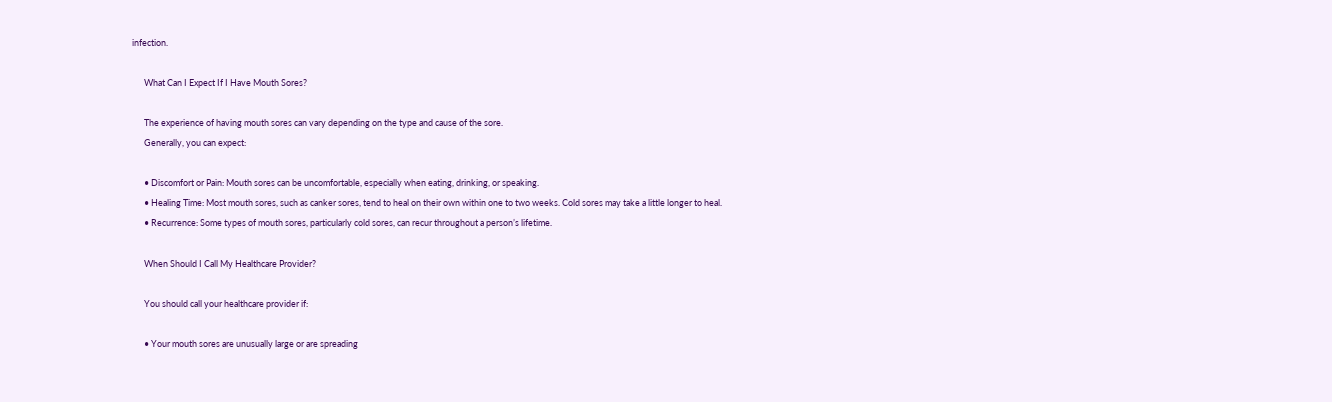infection.

      What Can I Expect If I Have Mouth Sores?

      The experience of having mouth sores can vary depending on the type and cause of the sore.
      Generally, you can expect:

      • Discomfort or Pain: Mouth sores can be uncomfortable, especially when eating, drinking, or speaking.
      • Healing Time: Most mouth sores, such as canker sores, tend to heal on their own within one to two weeks. Cold sores may take a little longer to heal.
      • Recurrence: Some types of mouth sores, particularly cold sores, can recur throughout a person’s lifetime.

      When Should I Call My Healthcare Provider?

      You should call your healthcare provider if:

      • Your mouth sores are unusually large or are spreading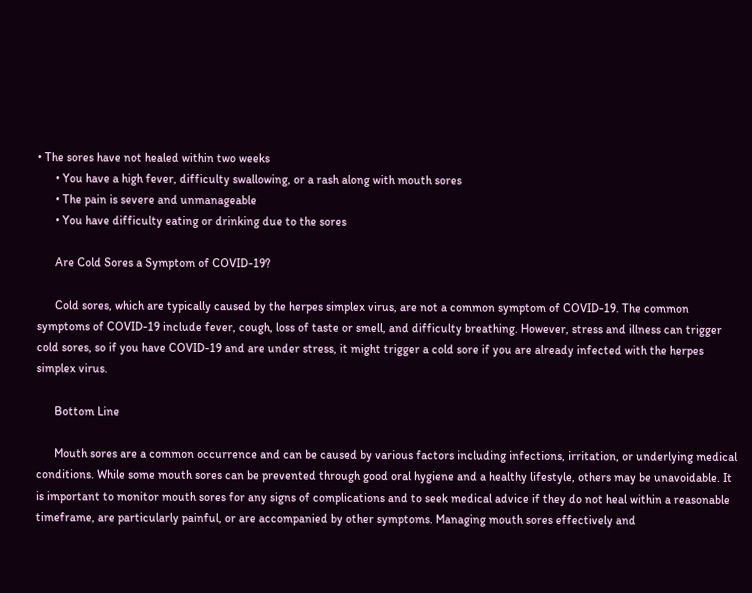• The sores have not healed within two weeks
      • You have a high fever, difficulty swallowing, or a rash along with mouth sores
      • The pain is severe and unmanageable
      • You have difficulty eating or drinking due to the sores

      Are Cold Sores a Symptom of COVID-19?

      Cold sores, which are typically caused by the herpes simplex virus, are not a common symptom of COVID-19. The common symptoms of COVID-19 include fever, cough, loss of taste or smell, and difficulty breathing. However, stress and illness can trigger cold sores, so if you have COVID-19 and are under stress, it might trigger a cold sore if you are already infected with the herpes simplex virus.

      Bottom Line

      Mouth sores are a common occurrence and can be caused by various factors including infections, irritation, or underlying medical conditions. While some mouth sores can be prevented through good oral hygiene and a healthy lifestyle, others may be unavoidable. It is important to monitor mouth sores for any signs of complications and to seek medical advice if they do not heal within a reasonable timeframe, are particularly painful, or are accompanied by other symptoms. Managing mouth sores effectively and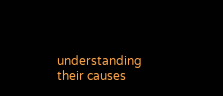understanding their causes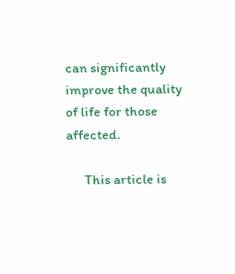can significantly improve the quality of life for those affected.

      This article is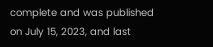complete and was published on July 15, 2023, and last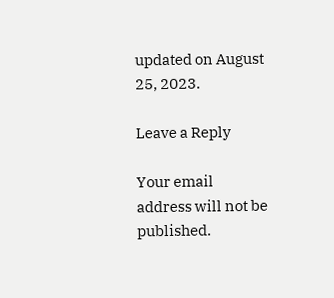updated on August 25, 2023.

Leave a Reply

Your email address will not be published.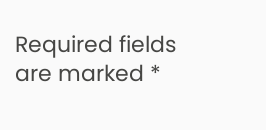Required fields are marked *